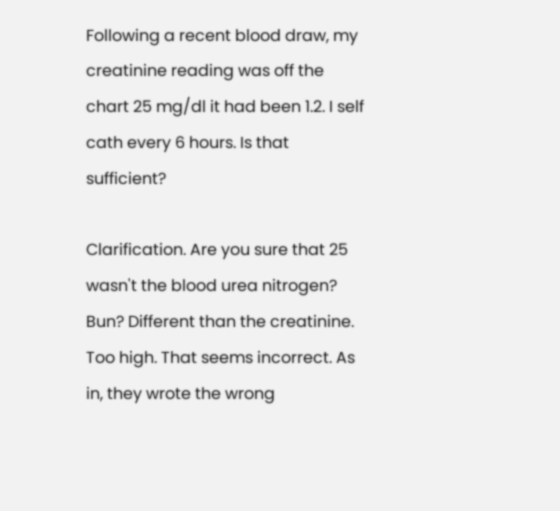Following a recent blood draw, my creatinine reading was off the chart 25 mg/dl it had been 1.2. I self cath every 6 hours. Is that sufficient?

Clarification. Are you sure that 25 wasn't the blood urea nitrogen? Bun? Different than the creatinine.
Too high. That seems incorrect. As in, they wrote the wrong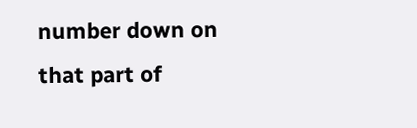number down on that part of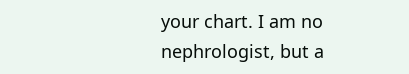your chart. I am no nephrologist, but a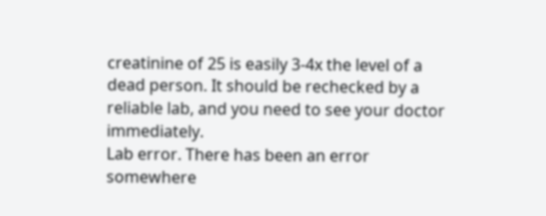creatinine of 25 is easily 3-4x the level of a dead person. It should be rechecked by a reliable lab, and you need to see your doctor immediately.
Lab error. There has been an error somewhere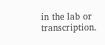in the lab or transcription.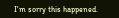I'm sorry this happened.